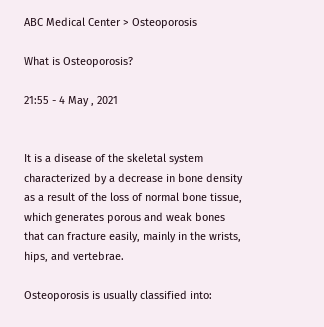ABC Medical Center > Osteoporosis

What is Osteoporosis?

21:55 - 4 May , 2021


It is a disease of the skeletal system characterized by a decrease in bone density as a result of the loss of normal bone tissue, which generates porous and weak bones that can fracture easily, mainly in the wrists, hips, and vertebrae.

Osteoporosis is usually classified into: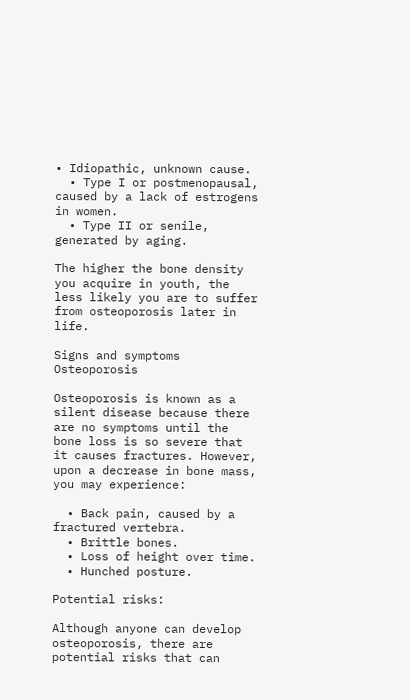• Idiopathic, unknown cause.
  • Type I or postmenopausal, caused by a lack of estrogens in women.
  • Type II or senile, generated by aging.

The higher the bone density you acquire in youth, the less likely you are to suffer from osteoporosis later in life.

Signs and symptoms Osteoporosis

Osteoporosis is known as a silent disease because there are no symptoms until the bone loss is so severe that it causes fractures. However, upon a decrease in bone mass, you may experience:

  • Back pain, caused by a fractured vertebra.
  • Brittle bones.
  • Loss of height over time.
  • Hunched posture.

Potential risks:

Although anyone can develop osteoporosis, there are potential risks that can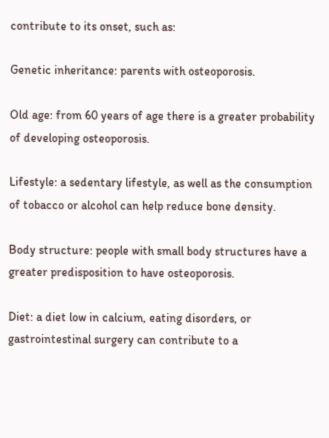contribute to its onset, such as:

Genetic inheritance: parents with osteoporosis.

Old age: from 60 years of age there is a greater probability of developing osteoporosis.

Lifestyle: a sedentary lifestyle, as well as the consumption of tobacco or alcohol can help reduce bone density.

Body structure: people with small body structures have a greater predisposition to have osteoporosis.

Diet: a diet low in calcium, eating disorders, or gastrointestinal surgery can contribute to a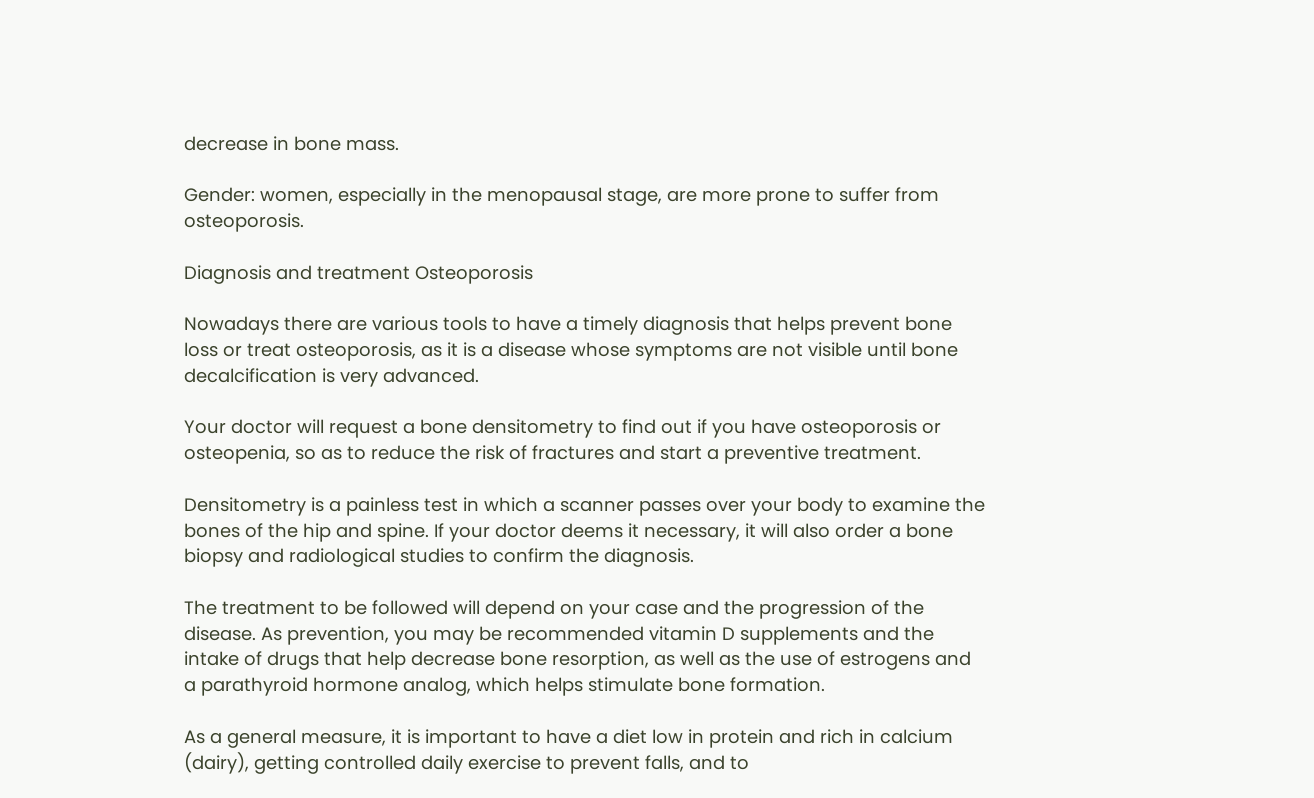decrease in bone mass.

Gender: women, especially in the menopausal stage, are more prone to suffer from osteoporosis.

Diagnosis and treatment Osteoporosis

Nowadays there are various tools to have a timely diagnosis that helps prevent bone loss or treat osteoporosis, as it is a disease whose symptoms are not visible until bone decalcification is very advanced.

Your doctor will request a bone densitometry to find out if you have osteoporosis or osteopenia, so as to reduce the risk of fractures and start a preventive treatment.

Densitometry is a painless test in which a scanner passes over your body to examine the bones of the hip and spine. If your doctor deems it necessary, it will also order a bone biopsy and radiological studies to confirm the diagnosis.

The treatment to be followed will depend on your case and the progression of the disease. As prevention, you may be recommended vitamin D supplements and the intake of drugs that help decrease bone resorption, as well as the use of estrogens and a parathyroid hormone analog, which helps stimulate bone formation.

As a general measure, it is important to have a diet low in protein and rich in calcium (dairy), getting controlled daily exercise to prevent falls, and to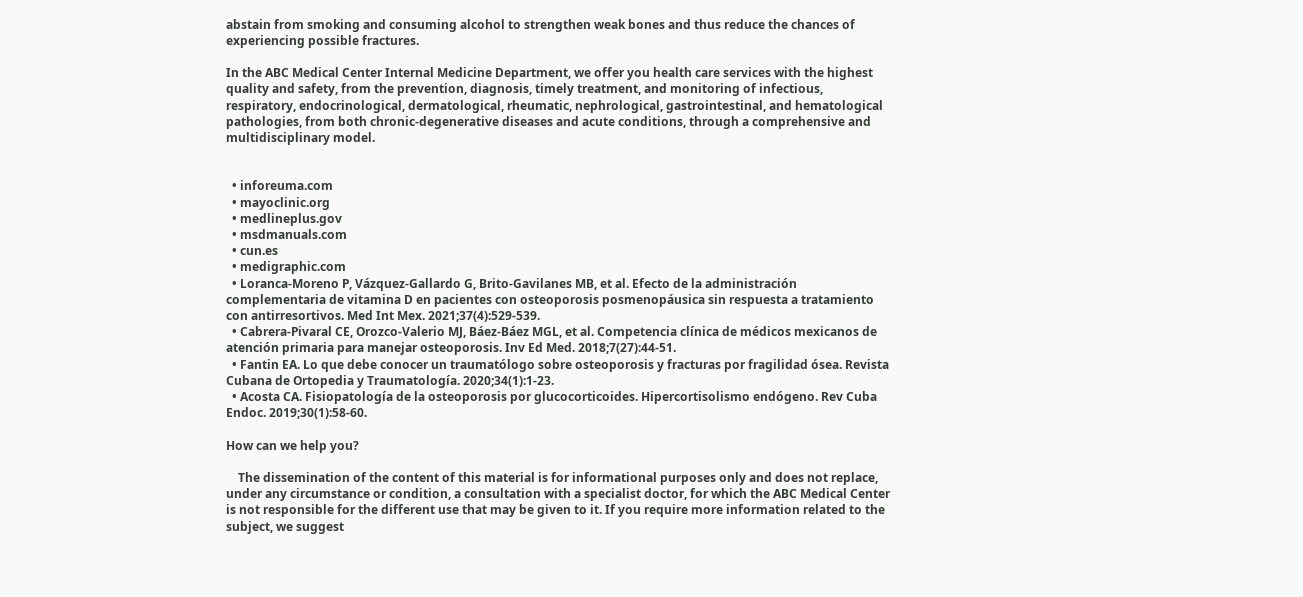abstain from smoking and consuming alcohol to strengthen weak bones and thus reduce the chances of experiencing possible fractures.

In the ABC Medical Center Internal Medicine Department, we offer you health care services with the highest quality and safety, from the prevention, diagnosis, timely treatment, and monitoring of infectious, respiratory, endocrinological, dermatological, rheumatic, nephrological, gastrointestinal, and hematological pathologies, from both chronic-degenerative diseases and acute conditions, through a comprehensive and multidisciplinary model.


  • inforeuma.com
  • mayoclinic.org
  • medlineplus.gov
  • msdmanuals.com
  • cun.es
  • medigraphic.com
  • Loranca-Moreno P, Vázquez-Gallardo G, Brito-Gavilanes MB, et al. Efecto de la administración complementaria de vitamina D en pacientes con osteoporosis posmenopáusica sin respuesta a tratamiento con antirresortivos. Med Int Mex. 2021;37(4):529-539.
  • Cabrera-Pivaral CE, Orozco-Valerio MJ, Báez-Báez MGL, et al. Competencia clínica de médicos mexicanos de atención primaria para manejar osteoporosis. Inv Ed Med. 2018;7(27):44-51.
  • Fantin EA. Lo que debe conocer un traumatólogo sobre osteoporosis y fracturas por fragilidad ósea. Revista Cubana de Ortopedia y Traumatología. 2020;34(1):1-23.
  • Acosta CA. Fisiopatología de la osteoporosis por glucocorticoides. Hipercortisolismo endógeno. Rev Cuba Endoc. 2019;30(1):58-60.

How can we help you?

    The dissemination of the content of this material is for informational purposes only and does not replace, under any circumstance or condition, a consultation with a specialist doctor, for which the ABC Medical Center is not responsible for the different use that may be given to it. If you require more information related to the subject, we suggest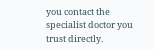you contact the specialist doctor you trust directly.